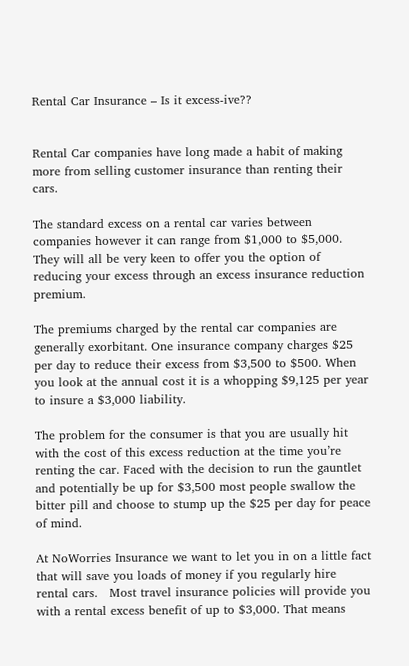Rental Car Insurance – Is it excess-ive??


Rental Car companies have long made a habit of making more from selling customer insurance than renting their cars.

The standard excess on a rental car varies between companies however it can range from $1,000 to $5,000.  They will all be very keen to offer you the option of reducing your excess through an excess insurance reduction premium.

The premiums charged by the rental car companies are generally exorbitant. One insurance company charges $25 per day to reduce their excess from $3,500 to $500. When you look at the annual cost it is a whopping $9,125 per year to insure a $3,000 liability.

The problem for the consumer is that you are usually hit with the cost of this excess reduction at the time you’re renting the car. Faced with the decision to run the gauntlet and potentially be up for $3,500 most people swallow the bitter pill and choose to stump up the $25 per day for peace of mind.

At NoWorries Insurance we want to let you in on a little fact that will save you loads of money if you regularly hire rental cars.   Most travel insurance policies will provide you with a rental excess benefit of up to $3,000. That means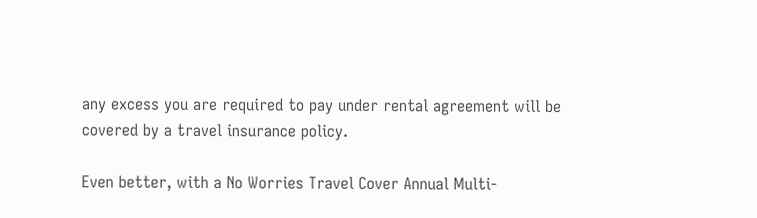any excess you are required to pay under rental agreement will be covered by a travel insurance policy.

Even better, with a No Worries Travel Cover Annual Multi-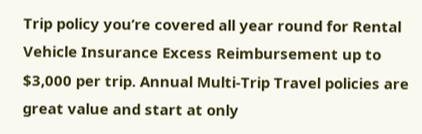Trip policy you’re covered all year round for Rental Vehicle Insurance Excess Reimbursement up to $3,000 per trip. Annual Multi-Trip Travel policies are great value and start at only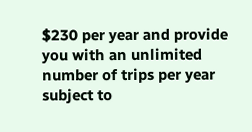$230 per year and provide you with an unlimited number of trips per year subject to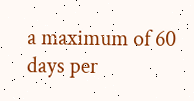a maximum of 60 days per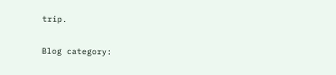trip.

Blog category: